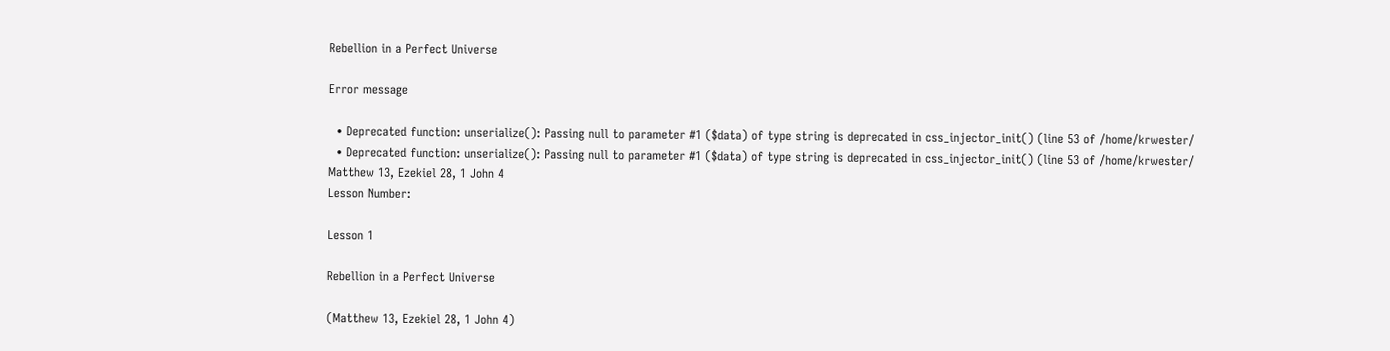Rebellion in a Perfect Universe

Error message

  • Deprecated function: unserialize(): Passing null to parameter #1 ($data) of type string is deprecated in css_injector_init() (line 53 of /home/krwester/
  • Deprecated function: unserialize(): Passing null to parameter #1 ($data) of type string is deprecated in css_injector_init() (line 53 of /home/krwester/
Matthew 13, Ezekiel 28, 1 John 4
Lesson Number:

Lesson 1

Rebellion in a Perfect Universe

(Matthew 13, Ezekiel 28, 1 John 4)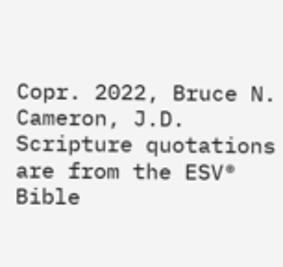Copr. 2022, Bruce N. Cameron, J.D. Scripture quotations are from the ESV® Bible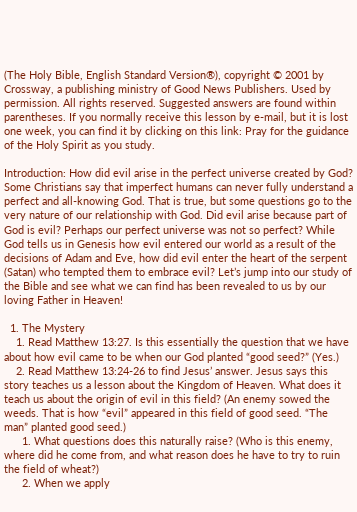(The Holy Bible, English Standard Version®), copyright © 2001 by Crossway, a publishing ministry of Good News Publishers. Used by permission. All rights reserved. Suggested answers are found within parentheses. If you normally receive this lesson by e-mail, but it is lost one week, you can find it by clicking on this link: Pray for the guidance of the Holy Spirit as you study.

Introduction: How did evil arise in the perfect universe created by God? Some Christians say that imperfect humans can never fully understand a perfect and all-knowing God. That is true, but some questions go to the very nature of our relationship with God. Did evil arise because part of God is evil? Perhaps our perfect universe was not so perfect? While God tells us in Genesis how evil entered our world as a result of the decisions of Adam and Eve, how did evil enter the heart of the serpent (Satan) who tempted them to embrace evil? Let’s jump into our study of the Bible and see what we can find has been revealed to us by our loving Father in Heaven!

  1. The Mystery
    1. Read Matthew 13:27. Is this essentially the question that we have about how evil came to be when our God planted “good seed?” (Yes.)
    2. Read Matthew 13:24-26 to find Jesus’ answer. Jesus says this story teaches us a lesson about the Kingdom of Heaven. What does it teach us about the origin of evil in this field? (An enemy sowed the weeds. That is how “evil” appeared in this field of good seed. “The man” planted good seed.)
      1. What questions does this naturally raise? (Who is this enemy, where did he come from, and what reason does he have to try to ruin the field of wheat?)
      2. When we apply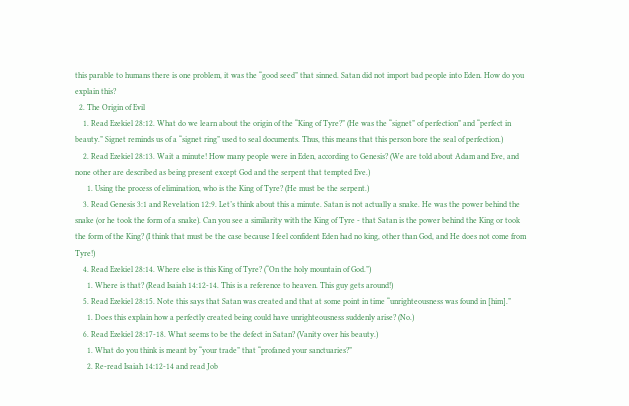this parable to humans there is one problem, it was the “good seed” that sinned. Satan did not import bad people into Eden. How do you explain this?
  2. The Origin of Evil
    1. Read Ezekiel 28:12. What do we learn about the origin of the “King of Tyre?” (He was the “signet” of perfection” and “perfect in beauty.” Signet reminds us of a “signet ring” used to seal documents. Thus, this means that this person bore the seal of perfection.)
    2. Read Ezekiel 28:13. Wait a minute! How many people were in Eden, according to Genesis? (We are told about Adam and Eve, and none other are described as being present except God and the serpent that tempted Eve.)
      1. Using the process of elimination, who is the King of Tyre? (He must be the serpent.)
    3. Read Genesis 3:1 and Revelation 12:9. Let’s think about this a minute. Satan is not actually a snake. He was the power behind the snake (or he took the form of a snake). Can you see a similarity with the King of Tyre - that Satan is the power behind the King or took the form of the King? (I think that must be the case because I feel confident Eden had no king, other than God, and He does not come from Tyre!)
    4. Read Ezekiel 28:14. Where else is this King of Tyre? (“On the holy mountain of God.”)
      1. Where is that? (Read Isaiah 14:12-14. This is a reference to heaven. This guy gets around!)
    5. Read Ezekiel 28:15. Note this says that Satan was created and that at some point in time “unrighteousness was found in [him].”
      1. Does this explain how a perfectly created being could have unrighteousness suddenly arise? (No.)
    6. Read Ezekiel 28:17-18. What seems to be the defect in Satan? (Vanity over his beauty.)
      1. What do you think is meant by “your trade” that “profaned your sanctuaries?”
      2. Re-read Isaiah 14:12-14 and read Job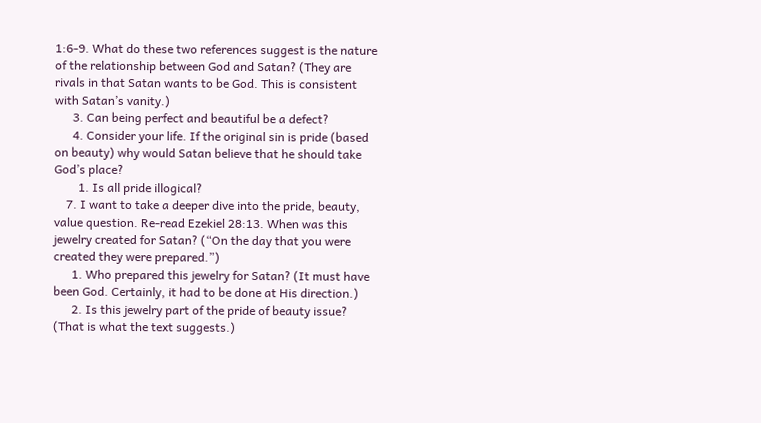1:6-9. What do these two references suggest is the nature of the relationship between God and Satan? (They are rivals in that Satan wants to be God. This is consistent with Satan’s vanity.)
      3. Can being perfect and beautiful be a defect?
      4. Consider your life. If the original sin is pride (based on beauty) why would Satan believe that he should take God’s place?
        1. Is all pride illogical?
    7. I want to take a deeper dive into the pride, beauty, value question. Re-read Ezekiel 28:13. When was this jewelry created for Satan? (“On the day that you were created they were prepared.”)
      1. Who prepared this jewelry for Satan? (It must have been God. Certainly, it had to be done at His direction.)
      2. Is this jewelry part of the pride of beauty issue? (That is what the text suggests.)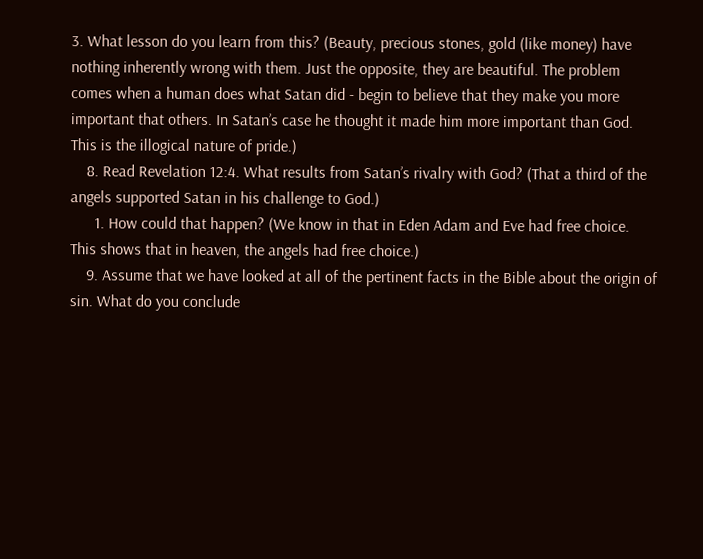3. What lesson do you learn from this? (Beauty, precious stones, gold (like money) have nothing inherently wrong with them. Just the opposite, they are beautiful. The problem comes when a human does what Satan did - begin to believe that they make you more important that others. In Satan’s case he thought it made him more important than God. This is the illogical nature of pride.)
    8. Read Revelation 12:4. What results from Satan’s rivalry with God? (That a third of the angels supported Satan in his challenge to God.)
      1. How could that happen? (We know in that in Eden Adam and Eve had free choice. This shows that in heaven, the angels had free choice.)
    9. Assume that we have looked at all of the pertinent facts in the Bible about the origin of sin. What do you conclude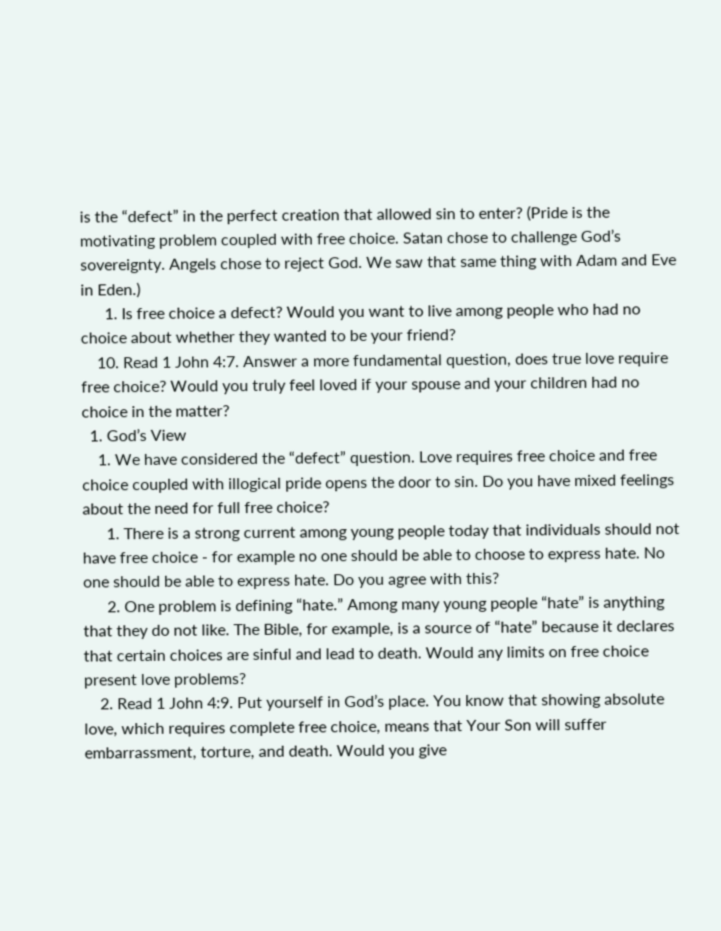is the “defect” in the perfect creation that allowed sin to enter? (Pride is the motivating problem coupled with free choice. Satan chose to challenge God’s sovereignty. Angels chose to reject God. We saw that same thing with Adam and Eve in Eden.)
      1. Is free choice a defect? Would you want to live among people who had no choice about whether they wanted to be your friend?
    10. Read 1 John 4:7. Answer a more fundamental question, does true love require free choice? Would you truly feel loved if your spouse and your children had no choice in the matter?
  1. God’s View
    1. We have considered the “defect” question. Love requires free choice and free choice coupled with illogical pride opens the door to sin. Do you have mixed feelings about the need for full free choice?
      1. There is a strong current among young people today that individuals should not have free choice - for example no one should be able to choose to express hate. No one should be able to express hate. Do you agree with this?
      2. One problem is defining “hate.” Among many young people “hate” is anything that they do not like. The Bible, for example, is a source of “hate” because it declares that certain choices are sinful and lead to death. Would any limits on free choice present love problems?
    2. Read 1 John 4:9. Put yourself in God’s place. You know that showing absolute love, which requires complete free choice, means that Your Son will suffer embarrassment, torture, and death. Would you give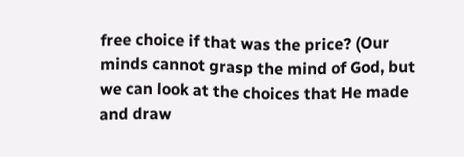free choice if that was the price? (Our minds cannot grasp the mind of God, but we can look at the choices that He made and draw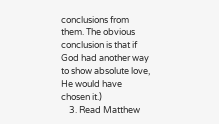conclusions from them. The obvious conclusion is that if God had another way to show absolute love, He would have chosen it.)
    3. Read Matthew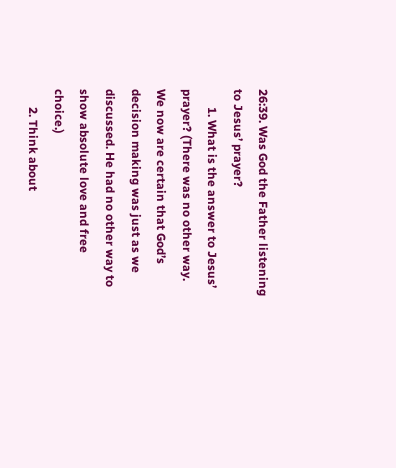26:39. Was God the Father listening to Jesus’ prayer?
      1. What is the answer to Jesus’ prayer? (There was no other way. We now are certain that God’s decision making was just as we discussed. He had no other way to show absolute love and free choice.)
      2. Think about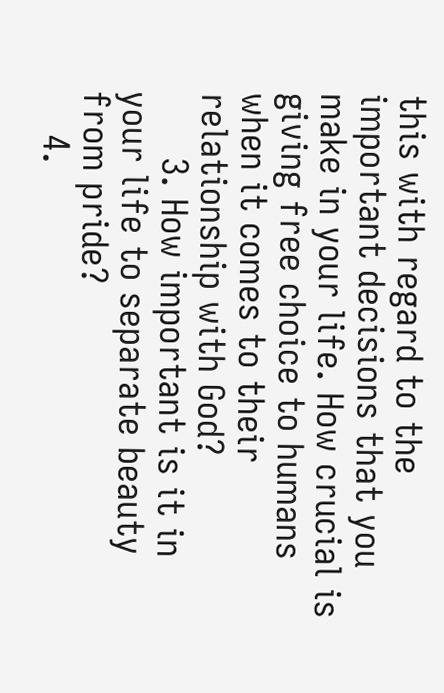this with regard to the important decisions that you make in your life. How crucial is giving free choice to humans when it comes to their relationship with God?
      3. How important is it in your life to separate beauty from pride?
    4.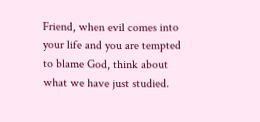Friend, when evil comes into your life and you are tempted to blame God, think about what we have just studied.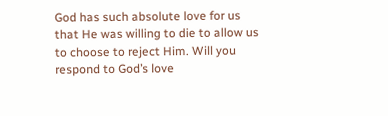God has such absolute love for us that He was willing to die to allow us to choose to reject Him. Will you respond to God’s love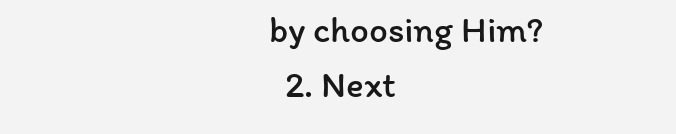by choosing Him?
  2. Next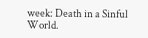week: Death in a Sinful World.